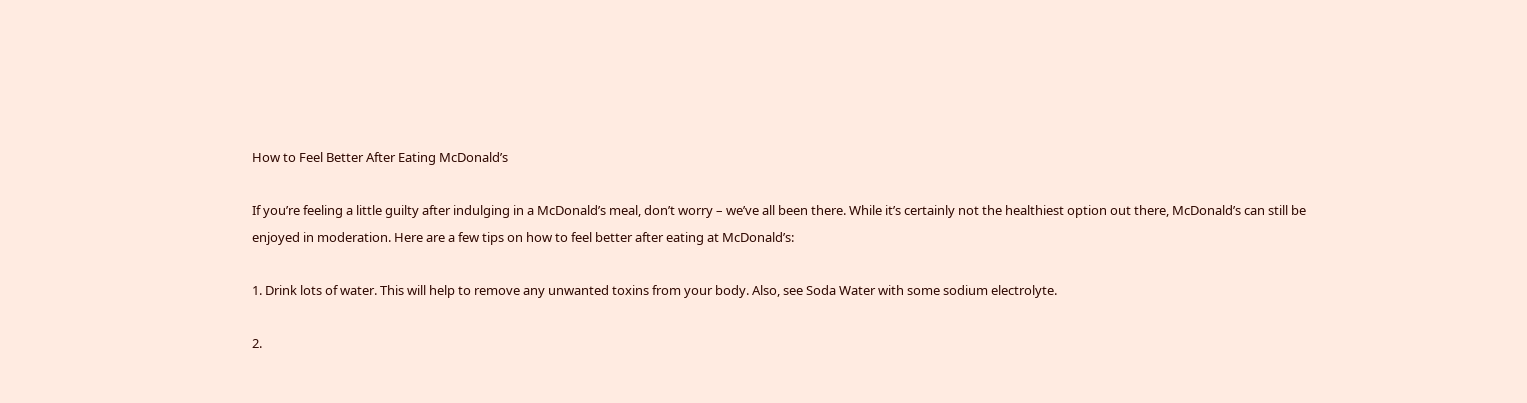How to Feel Better After Eating McDonald’s

If you’re feeling a little guilty after indulging in a McDonald’s meal, don’t worry – we’ve all been there. While it’s certainly not the healthiest option out there, McDonald’s can still be enjoyed in moderation. Here are a few tips on how to feel better after eating at McDonald’s:

1. Drink lots of water. This will help to remove any unwanted toxins from your body. Also, see Soda Water with some sodium electrolyte.

2.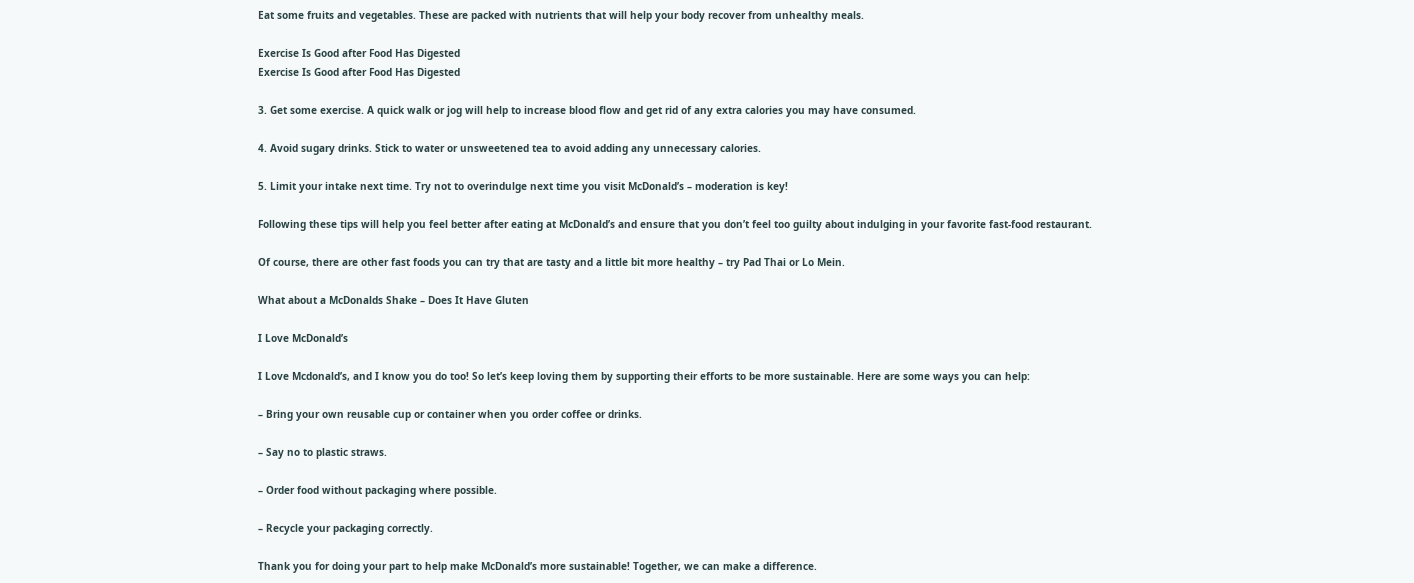Eat some fruits and vegetables. These are packed with nutrients that will help your body recover from unhealthy meals.

Exercise Is Good after Food Has Digested
Exercise Is Good after Food Has Digested

3. Get some exercise. A quick walk or jog will help to increase blood flow and get rid of any extra calories you may have consumed.

4. Avoid sugary drinks. Stick to water or unsweetened tea to avoid adding any unnecessary calories.

5. Limit your intake next time. Try not to overindulge next time you visit McDonald’s – moderation is key!

Following these tips will help you feel better after eating at McDonald’s and ensure that you don’t feel too guilty about indulging in your favorite fast-food restaurant.

Of course, there are other fast foods you can try that are tasty and a little bit more healthy – try Pad Thai or Lo Mein.

What about a McDonalds Shake – Does It Have Gluten

I Love McDonald’s

I Love Mcdonald’s, and I know you do too! So let’s keep loving them by supporting their efforts to be more sustainable. Here are some ways you can help:

– Bring your own reusable cup or container when you order coffee or drinks.

– Say no to plastic straws.

– Order food without packaging where possible.

– Recycle your packaging correctly.

Thank you for doing your part to help make McDonald’s more sustainable! Together, we can make a difference.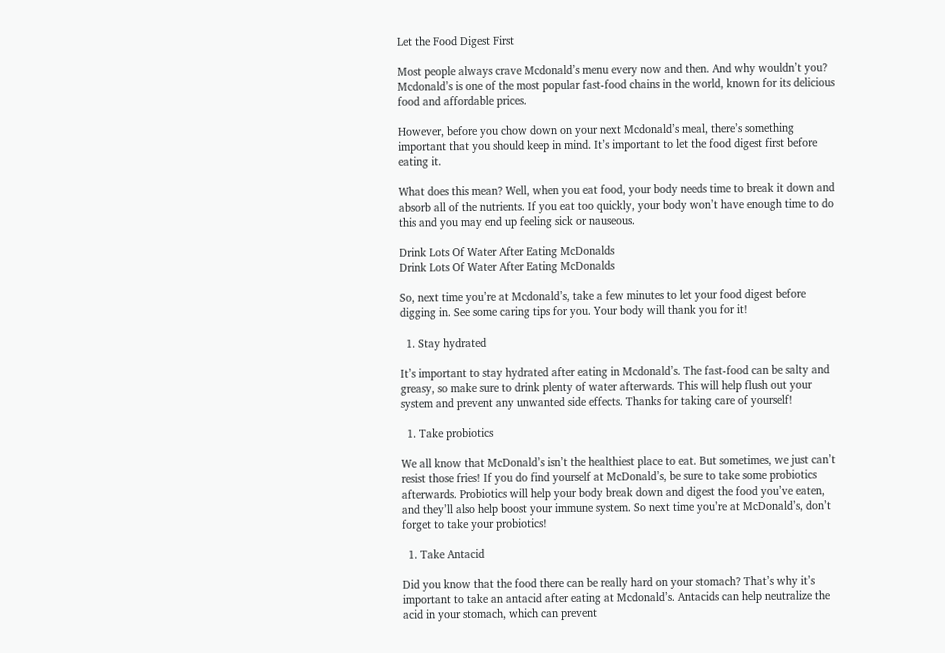Let the Food Digest First

Most people always crave Mcdonald’s menu every now and then. And why wouldn’t you? Mcdonald’s is one of the most popular fast-food chains in the world, known for its delicious food and affordable prices.

However, before you chow down on your next Mcdonald’s meal, there’s something important that you should keep in mind. It’s important to let the food digest first before eating it.

What does this mean? Well, when you eat food, your body needs time to break it down and absorb all of the nutrients. If you eat too quickly, your body won’t have enough time to do this and you may end up feeling sick or nauseous.

Drink Lots Of Water After Eating McDonalds
Drink Lots Of Water After Eating McDonalds

So, next time you’re at Mcdonald’s, take a few minutes to let your food digest before digging in. See some caring tips for you. Your body will thank you for it!

  1. Stay hydrated

It’s important to stay hydrated after eating in Mcdonald’s. The fast-food can be salty and greasy, so make sure to drink plenty of water afterwards. This will help flush out your system and prevent any unwanted side effects. Thanks for taking care of yourself!

  1. Take probiotics

We all know that McDonald’s isn’t the healthiest place to eat. But sometimes, we just can’t resist those fries! If you do find yourself at McDonald’s, be sure to take some probiotics afterwards. Probiotics will help your body break down and digest the food you’ve eaten, and they’ll also help boost your immune system. So next time you’re at McDonald’s, don’t forget to take your probiotics!

  1. Take Antacid

Did you know that the food there can be really hard on your stomach? That’s why it’s important to take an antacid after eating at Mcdonald’s. Antacids can help neutralize the acid in your stomach, which can prevent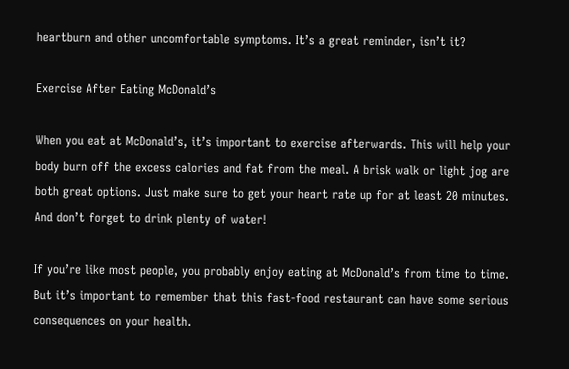heartburn and other uncomfortable symptoms. It’s a great reminder, isn’t it?

Exercise After Eating McDonald’s

When you eat at McDonald’s, it’s important to exercise afterwards. This will help your body burn off the excess calories and fat from the meal. A brisk walk or light jog are both great options. Just make sure to get your heart rate up for at least 20 minutes. And don’t forget to drink plenty of water!

If you’re like most people, you probably enjoy eating at McDonald’s from time to time. But it’s important to remember that this fast-food restaurant can have some serious consequences on your health.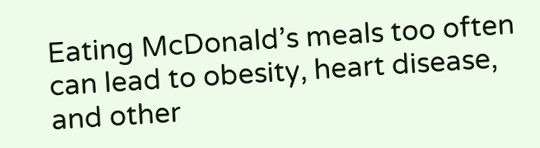Eating McDonald’s meals too often can lead to obesity, heart disease, and other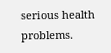serious health problems.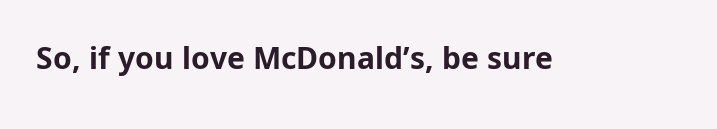So, if you love McDonald’s, be sure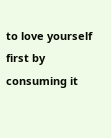to love yourself first by consuming it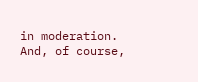in moderation. And, of course,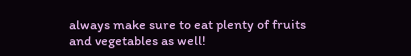always make sure to eat plenty of fruits and vegetables as well!